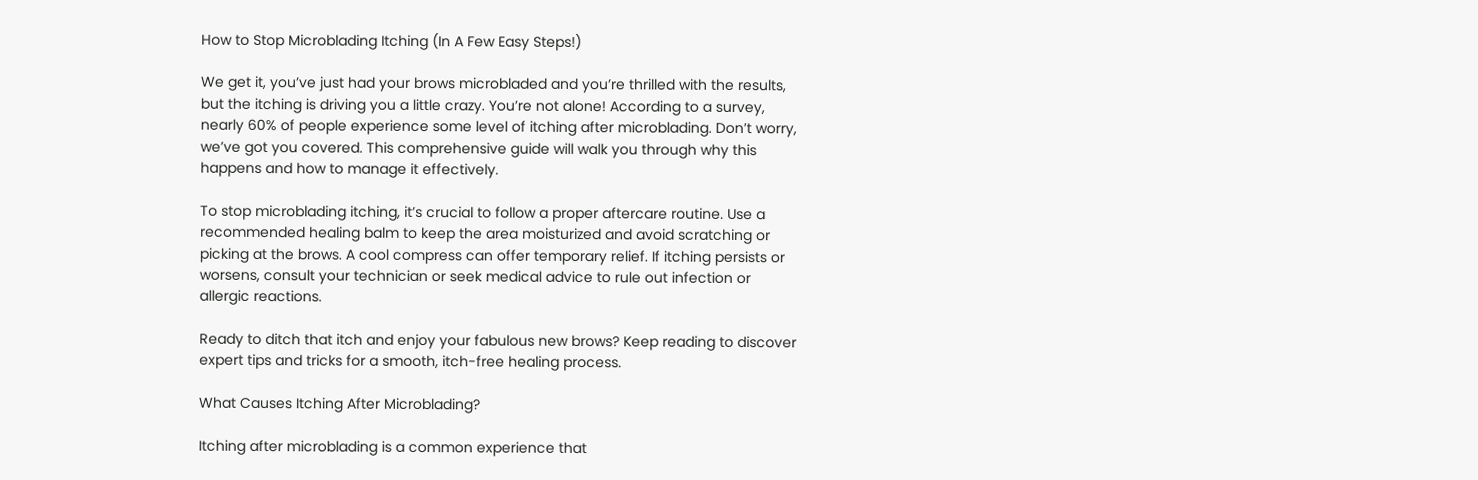How to Stop Microblading Itching (In A Few Easy Steps!)

We get it, you’ve just had your brows microbladed and you’re thrilled with the results, but the itching is driving you a little crazy. You’re not alone! According to a survey, nearly 60% of people experience some level of itching after microblading. Don’t worry, we’ve got you covered. This comprehensive guide will walk you through why this happens and how to manage it effectively.

To stop microblading itching, it’s crucial to follow a proper aftercare routine. Use a recommended healing balm to keep the area moisturized and avoid scratching or picking at the brows. A cool compress can offer temporary relief. If itching persists or worsens, consult your technician or seek medical advice to rule out infection or allergic reactions.

Ready to ditch that itch and enjoy your fabulous new brows? Keep reading to discover expert tips and tricks for a smooth, itch-free healing process.

What Causes Itching After Microblading?

Itching after microblading is a common experience that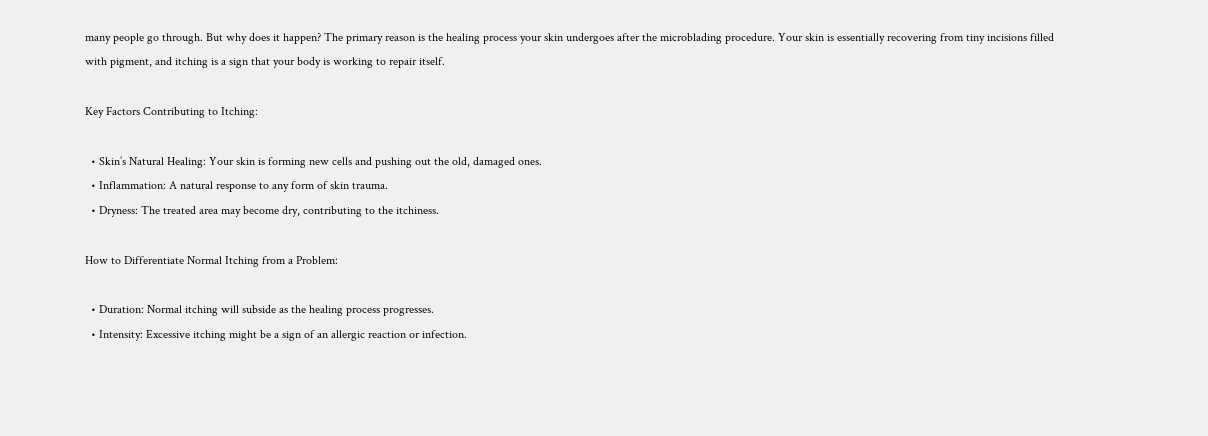many people go through. But why does it happen? The primary reason is the healing process your skin undergoes after the microblading procedure. Your skin is essentially recovering from tiny incisions filled with pigment, and itching is a sign that your body is working to repair itself.

Key Factors Contributing to Itching:

  • Skin’s Natural Healing: Your skin is forming new cells and pushing out the old, damaged ones.
  • Inflammation: A natural response to any form of skin trauma.
  • Dryness: The treated area may become dry, contributing to the itchiness.

How to Differentiate Normal Itching from a Problem:

  • Duration: Normal itching will subside as the healing process progresses.
  • Intensity: Excessive itching might be a sign of an allergic reaction or infection.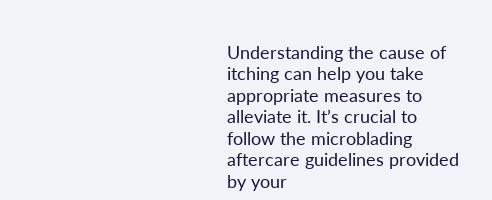Understanding the cause of itching can help you take appropriate measures to alleviate it. It’s crucial to follow the microblading aftercare guidelines provided by your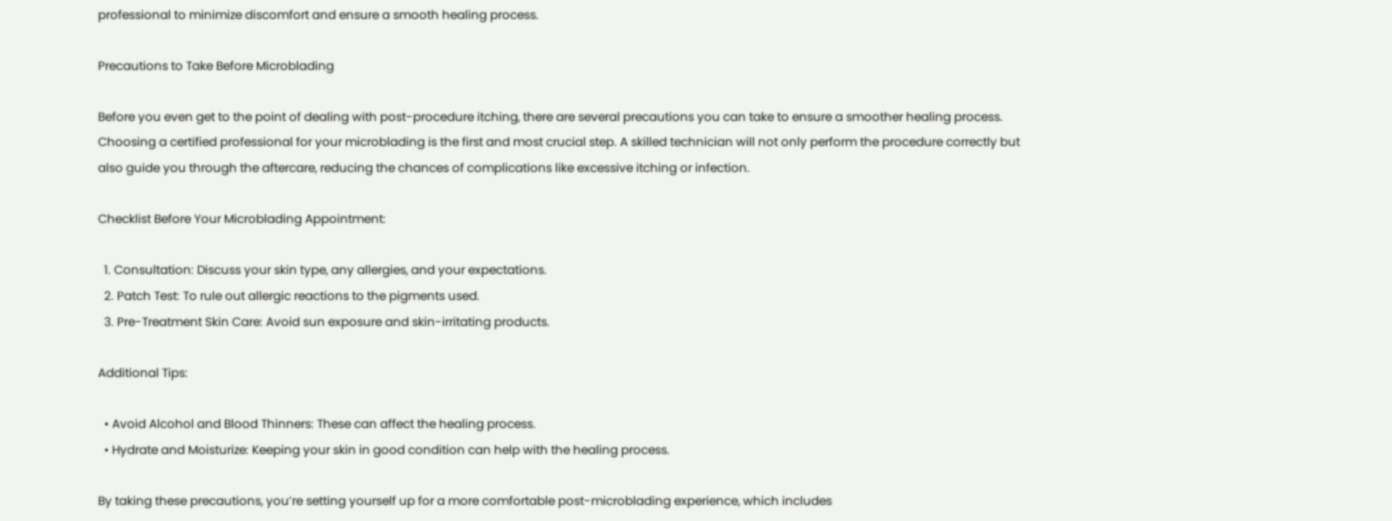professional to minimize discomfort and ensure a smooth healing process.

Precautions to Take Before Microblading

Before you even get to the point of dealing with post-procedure itching, there are several precautions you can take to ensure a smoother healing process. Choosing a certified professional for your microblading is the first and most crucial step. A skilled technician will not only perform the procedure correctly but also guide you through the aftercare, reducing the chances of complications like excessive itching or infection.

Checklist Before Your Microblading Appointment:

  1. Consultation: Discuss your skin type, any allergies, and your expectations.
  2. Patch Test: To rule out allergic reactions to the pigments used.
  3. Pre-Treatment Skin Care: Avoid sun exposure and skin-irritating products.

Additional Tips:

  • Avoid Alcohol and Blood Thinners: These can affect the healing process.
  • Hydrate and Moisturize: Keeping your skin in good condition can help with the healing process.

By taking these precautions, you’re setting yourself up for a more comfortable post-microblading experience, which includes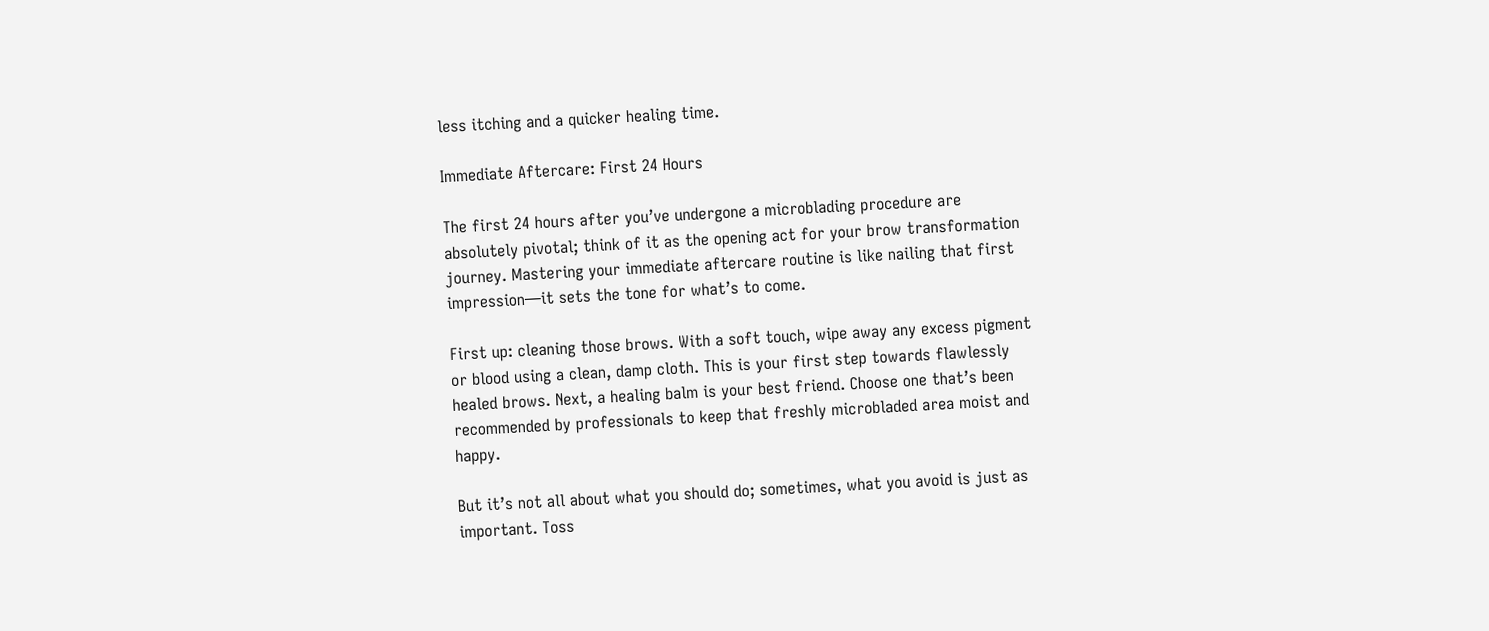less itching and a quicker healing time.

Immediate Aftercare: First 24 Hours

The first 24 hours after you’ve undergone a microblading procedure are absolutely pivotal; think of it as the opening act for your brow transformation journey. Mastering your immediate aftercare routine is like nailing that first impression—it sets the tone for what’s to come.

First up: cleaning those brows. With a soft touch, wipe away any excess pigment or blood using a clean, damp cloth. This is your first step towards flawlessly healed brows. Next, a healing balm is your best friend. Choose one that’s been recommended by professionals to keep that freshly microbladed area moist and happy.

But it’s not all about what you should do; sometimes, what you avoid is just as important. Toss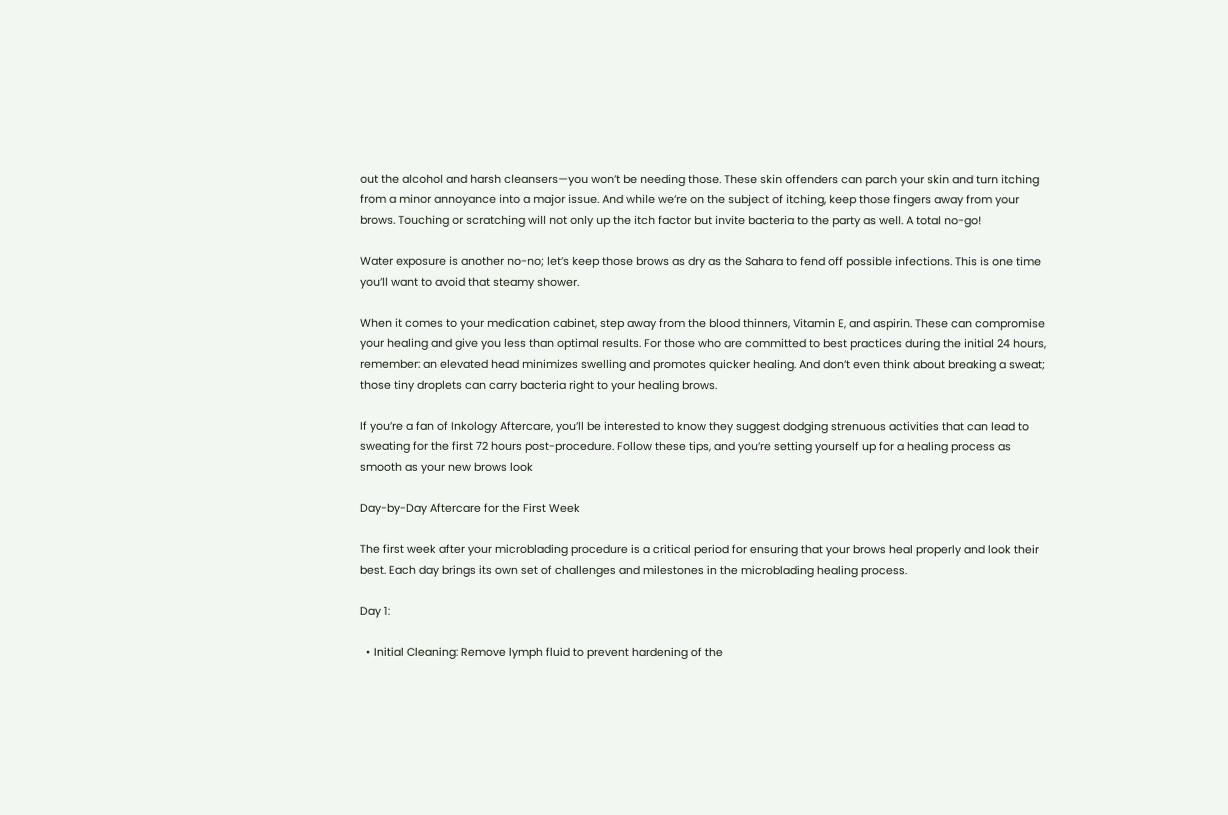out the alcohol and harsh cleansers—you won’t be needing those. These skin offenders can parch your skin and turn itching from a minor annoyance into a major issue. And while we’re on the subject of itching, keep those fingers away from your brows. Touching or scratching will not only up the itch factor but invite bacteria to the party as well. A total no-go!

Water exposure is another no-no; let’s keep those brows as dry as the Sahara to fend off possible infections. This is one time you’ll want to avoid that steamy shower.

When it comes to your medication cabinet, step away from the blood thinners, Vitamin E, and aspirin. These can compromise your healing and give you less than optimal results. For those who are committed to best practices during the initial 24 hours, remember: an elevated head minimizes swelling and promotes quicker healing. And don’t even think about breaking a sweat; those tiny droplets can carry bacteria right to your healing brows.

If you’re a fan of Inkology Aftercare, you’ll be interested to know they suggest dodging strenuous activities that can lead to sweating for the first 72 hours post-procedure. Follow these tips, and you’re setting yourself up for a healing process as smooth as your new brows look

Day-by-Day Aftercare for the First Week

The first week after your microblading procedure is a critical period for ensuring that your brows heal properly and look their best. Each day brings its own set of challenges and milestones in the microblading healing process.

Day 1:

  • Initial Cleaning: Remove lymph fluid to prevent hardening of the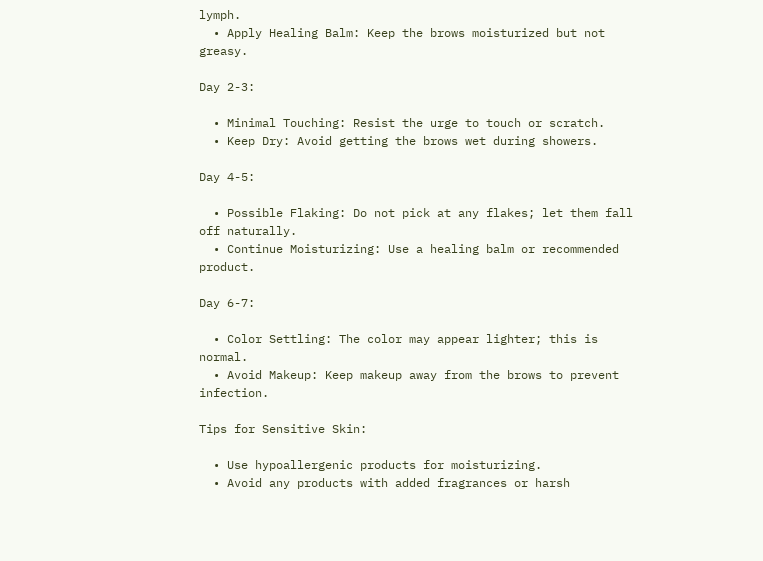lymph.
  • Apply Healing Balm: Keep the brows moisturized but not greasy.

Day 2-3:

  • Minimal Touching: Resist the urge to touch or scratch.
  • Keep Dry: Avoid getting the brows wet during showers.

Day 4-5:

  • Possible Flaking: Do not pick at any flakes; let them fall off naturally.
  • Continue Moisturizing: Use a healing balm or recommended product.

Day 6-7:

  • Color Settling: The color may appear lighter; this is normal.
  • Avoid Makeup: Keep makeup away from the brows to prevent infection.

Tips for Sensitive Skin:

  • Use hypoallergenic products for moisturizing.
  • Avoid any products with added fragrances or harsh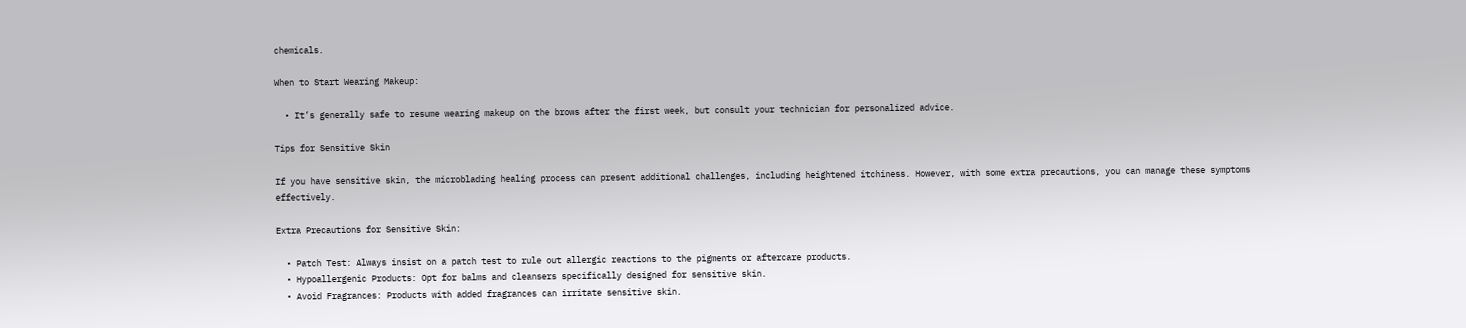chemicals.

When to Start Wearing Makeup:

  • It’s generally safe to resume wearing makeup on the brows after the first week, but consult your technician for personalized advice.

Tips for Sensitive Skin

If you have sensitive skin, the microblading healing process can present additional challenges, including heightened itchiness. However, with some extra precautions, you can manage these symptoms effectively.

Extra Precautions for Sensitive Skin:

  • Patch Test: Always insist on a patch test to rule out allergic reactions to the pigments or aftercare products.
  • Hypoallergenic Products: Opt for balms and cleansers specifically designed for sensitive skin.
  • Avoid Fragrances: Products with added fragrances can irritate sensitive skin.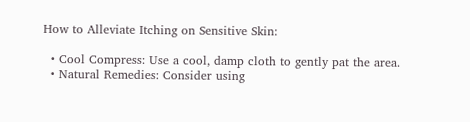How to Alleviate Itching on Sensitive Skin:

  • Cool Compress: Use a cool, damp cloth to gently pat the area.
  • Natural Remedies: Consider using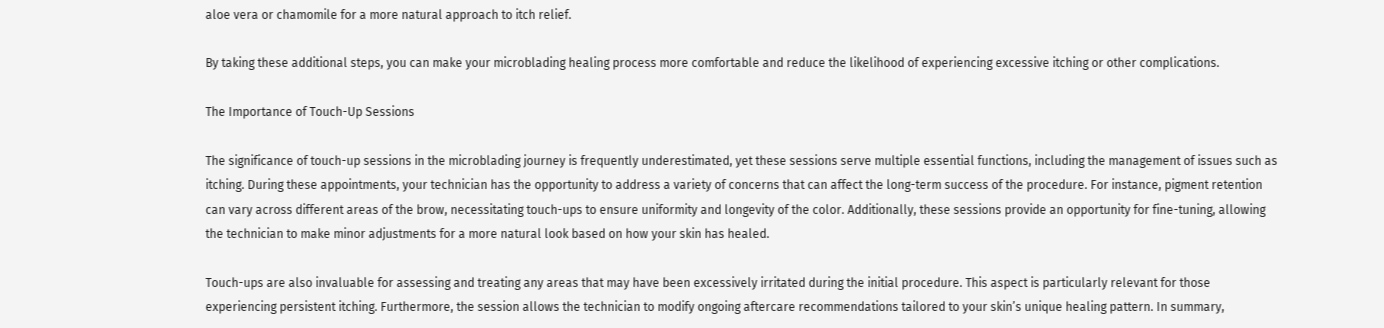aloe vera or chamomile for a more natural approach to itch relief.

By taking these additional steps, you can make your microblading healing process more comfortable and reduce the likelihood of experiencing excessive itching or other complications.

The Importance of Touch-Up Sessions

The significance of touch-up sessions in the microblading journey is frequently underestimated, yet these sessions serve multiple essential functions, including the management of issues such as itching. During these appointments, your technician has the opportunity to address a variety of concerns that can affect the long-term success of the procedure. For instance, pigment retention can vary across different areas of the brow, necessitating touch-ups to ensure uniformity and longevity of the color. Additionally, these sessions provide an opportunity for fine-tuning, allowing the technician to make minor adjustments for a more natural look based on how your skin has healed.

Touch-ups are also invaluable for assessing and treating any areas that may have been excessively irritated during the initial procedure. This aspect is particularly relevant for those experiencing persistent itching. Furthermore, the session allows the technician to modify ongoing aftercare recommendations tailored to your skin’s unique healing pattern. In summary,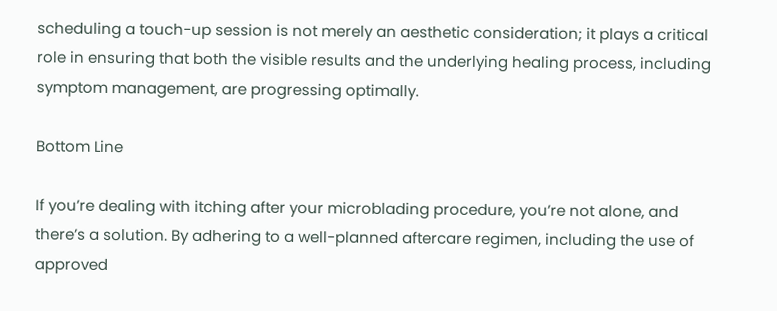scheduling a touch-up session is not merely an aesthetic consideration; it plays a critical role in ensuring that both the visible results and the underlying healing process, including symptom management, are progressing optimally.

Bottom Line

If you’re dealing with itching after your microblading procedure, you’re not alone, and there’s a solution. By adhering to a well-planned aftercare regimen, including the use of approved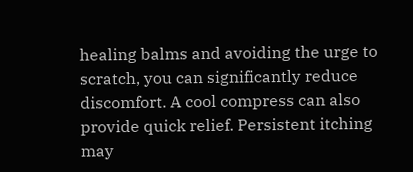healing balms and avoiding the urge to scratch, you can significantly reduce discomfort. A cool compress can also provide quick relief. Persistent itching may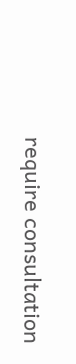require consultation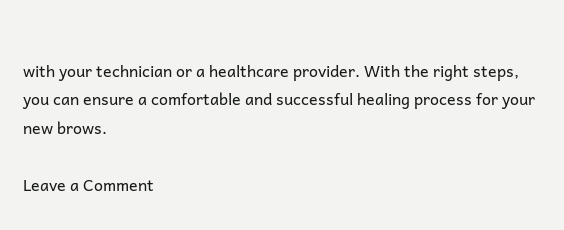with your technician or a healthcare provider. With the right steps, you can ensure a comfortable and successful healing process for your new brows.

Leave a Comment